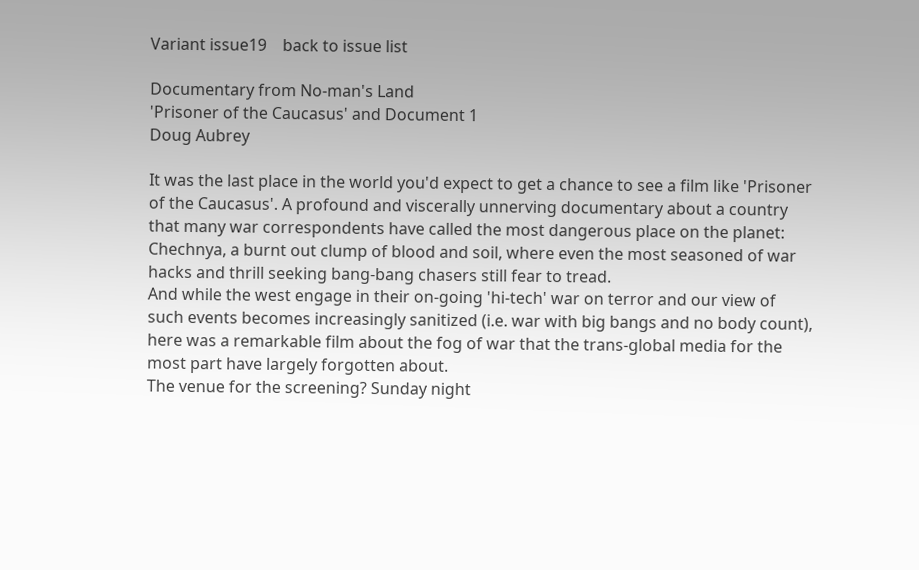Variant issue19    back to issue list

Documentary from No-man's Land
'Prisoner of the Caucasus' and Document 1
Doug Aubrey

It was the last place in the world you'd expect to get a chance to see a film like 'Prisoner of the Caucasus'. A profound and viscerally unnerving documentary about a country that many war correspondents have called the most dangerous place on the planet: Chechnya, a burnt out clump of blood and soil, where even the most seasoned of war hacks and thrill seeking bang-bang chasers still fear to tread.
And while the west engage in their on-going 'hi-tech' war on terror and our view of such events becomes increasingly sanitized (i.e. war with big bangs and no body count), here was a remarkable film about the fog of war that the trans-global media for the most part have largely forgotten about.
The venue for the screening? Sunday night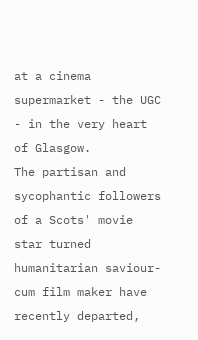at a cinema supermarket - the UGC - in the very heart of Glasgow.
The partisan and sycophantic followers of a Scots' movie star turned humanitarian saviour-cum film maker have recently departed,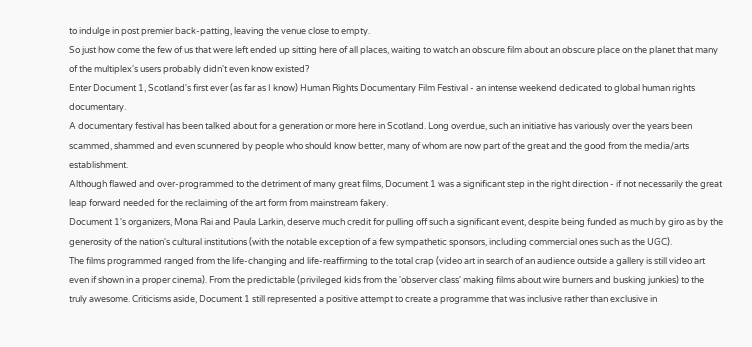to indulge in post premier back-patting, leaving the venue close to empty.
So just how come the few of us that were left ended up sitting here of all places, waiting to watch an obscure film about an obscure place on the planet that many of the multiplex's users probably didn't even know existed?
Enter Document 1, Scotland's first ever (as far as I know) Human Rights Documentary Film Festival - an intense weekend dedicated to global human rights documentary.
A documentary festival has been talked about for a generation or more here in Scotland. Long overdue, such an initiative has variously over the years been scammed, shammed and even scunnered by people who should know better, many of whom are now part of the great and the good from the media/arts establishment.
Although flawed and over-programmed to the detriment of many great films, Document 1 was a significant step in the right direction - if not necessarily the great leap forward needed for the reclaiming of the art form from mainstream fakery.
Document 1's organizers, Mona Rai and Paula Larkin, deserve much credit for pulling off such a significant event, despite being funded as much by giro as by the generosity of the nation's cultural institutions (with the notable exception of a few sympathetic sponsors, including commercial ones such as the UGC).
The films programmed ranged from the life-changing and life-reaffirming to the total crap (video art in search of an audience outside a gallery is still video art even if shown in a proper cinema). From the predictable (privileged kids from the 'observer class' making films about wire burners and busking junkies) to the truly awesome. Criticisms aside, Document 1 still represented a positive attempt to create a programme that was inclusive rather than exclusive in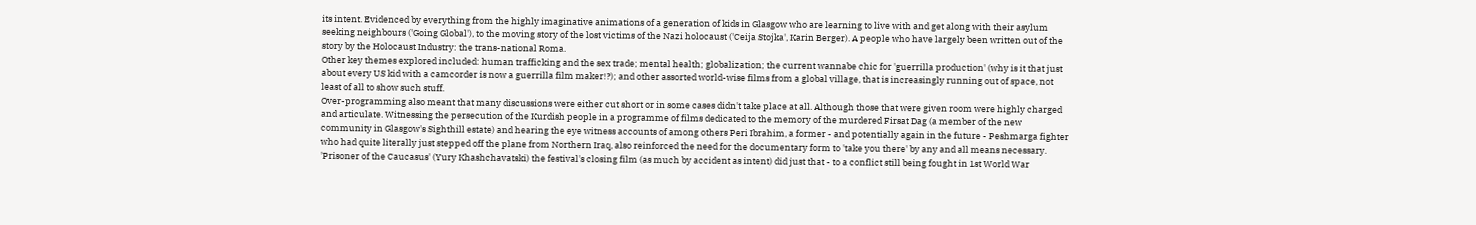its intent. Evidenced by everything from the highly imaginative animations of a generation of kids in Glasgow who are learning to live with and get along with their asylum seeking neighbours ('Going Global'), to the moving story of the lost victims of the Nazi holocaust ('Ceija Stojka', Karin Berger). A people who have largely been written out of the story by the Holocaust Industry: the trans-national Roma.
Other key themes explored included: human trafficking and the sex trade; mental health; globalization; the current wannabe chic for 'guerrilla production' (why is it that just about every US kid with a camcorder is now a guerrilla film maker!?); and other assorted world-wise films from a global village, that is increasingly running out of space, not least of all to show such stuff.
Over-programming also meant that many discussions were either cut short or in some cases didn't take place at all. Although those that were given room were highly charged and articulate. Witnessing the persecution of the Kurdish people in a programme of films dedicated to the memory of the murdered Firsat Dag (a member of the new community in Glasgow's Sighthill estate) and hearing the eye witness accounts of among others Peri Ibrahim, a former - and potentially again in the future - Peshmarga fighter who had quite literally just stepped off the plane from Northern Iraq, also reinforced the need for the documentary form to 'take you there' by any and all means necessary.
'Prisoner of the Caucasus' (Yury Khashchavatski) the festival's closing film (as much by accident as intent) did just that - to a conflict still being fought in 1st World War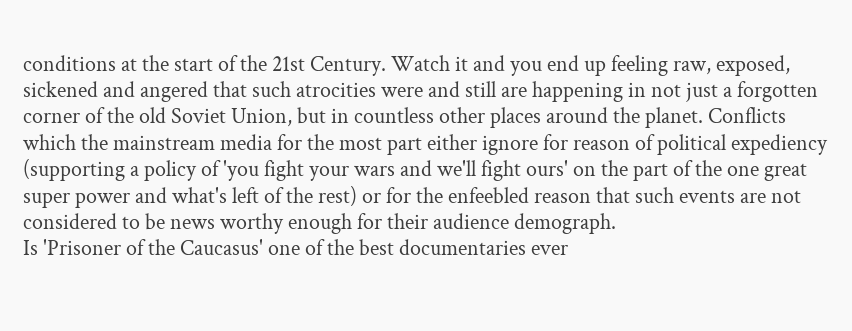conditions at the start of the 21st Century. Watch it and you end up feeling raw, exposed, sickened and angered that such atrocities were and still are happening in not just a forgotten corner of the old Soviet Union, but in countless other places around the planet. Conflicts which the mainstream media for the most part either ignore for reason of political expediency (supporting a policy of 'you fight your wars and we'll fight ours' on the part of the one great super power and what's left of the rest) or for the enfeebled reason that such events are not considered to be news worthy enough for their audience demograph.
Is 'Prisoner of the Caucasus' one of the best documentaries ever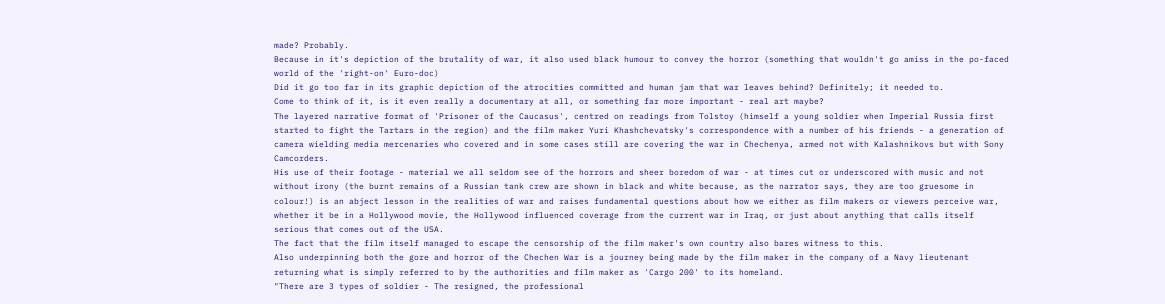made? Probably.
Because in it's depiction of the brutality of war, it also used black humour to convey the horror (something that wouldn't go amiss in the po-faced world of the 'right-on' Euro-doc)
Did it go too far in its graphic depiction of the atrocities committed and human jam that war leaves behind? Definitely; it needed to.
Come to think of it, is it even really a documentary at all, or something far more important - real art maybe?
The layered narrative format of 'Prisoner of the Caucasus', centred on readings from Tolstoy (himself a young soldier when Imperial Russia first started to fight the Tartars in the region) and the film maker Yuri Khashchevatsky's correspondence with a number of his friends - a generation of camera wielding media mercenaries who covered and in some cases still are covering the war in Chechenya, armed not with Kalashnikovs but with Sony Camcorders.
His use of their footage - material we all seldom see of the horrors and sheer boredom of war - at times cut or underscored with music and not without irony (the burnt remains of a Russian tank crew are shown in black and white because, as the narrator says, they are too gruesome in colour!) is an abject lesson in the realities of war and raises fundamental questions about how we either as film makers or viewers perceive war, whether it be in a Hollywood movie, the Hollywood influenced coverage from the current war in Iraq, or just about anything that calls itself serious that comes out of the USA.
The fact that the film itself managed to escape the censorship of the film maker's own country also bares witness to this.
Also underpinning both the gore and horror of the Chechen War is a journey being made by the film maker in the company of a Navy lieutenant returning what is simply referred to by the authorities and film maker as 'Cargo 200' to its homeland.
"There are 3 types of soldier - The resigned, the professional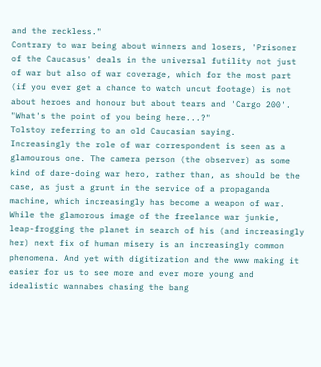and the reckless."
Contrary to war being about winners and losers, 'Prisoner of the Caucasus' deals in the universal futility not just of war but also of war coverage, which for the most part (if you ever get a chance to watch uncut footage) is not about heroes and honour but about tears and 'Cargo 200'.
"What's the point of you being here...?"
Tolstoy referring to an old Caucasian saying.
Increasingly the role of war correspondent is seen as a glamourous one. The camera person (the observer) as some kind of dare-doing war hero, rather than, as should be the case, as just a grunt in the service of a propaganda machine, which increasingly has become a weapon of war. While the glamorous image of the freelance war junkie, leap-frogging the planet in search of his (and increasingly her) next fix of human misery is an increasingly common phenomena. And yet with digitization and the www making it easier for us to see more and ever more young and idealistic wannabes chasing the bang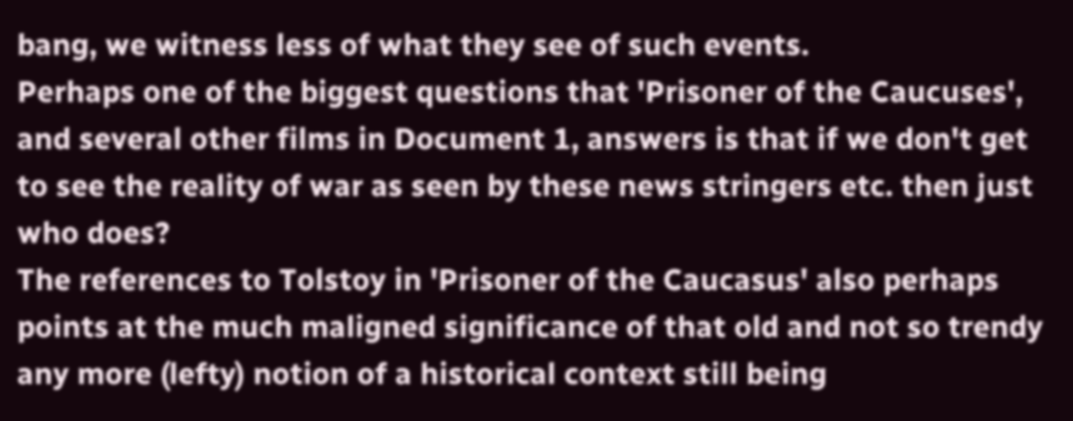bang, we witness less of what they see of such events.
Perhaps one of the biggest questions that 'Prisoner of the Caucuses', and several other films in Document 1, answers is that if we don't get to see the reality of war as seen by these news stringers etc. then just who does?
The references to Tolstoy in 'Prisoner of the Caucasus' also perhaps points at the much maligned significance of that old and not so trendy any more (lefty) notion of a historical context still being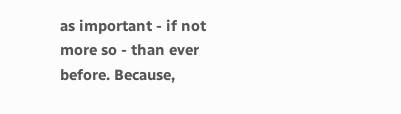as important - if not more so - than ever before. Because,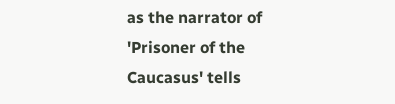as the narrator of 'Prisoner of the Caucasus' tells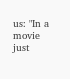us: "In a movie just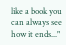like a book you can always see how it ends..."